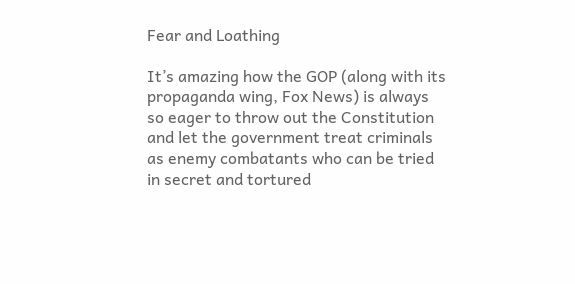Fear and Loathing

It’s amazing how the GOP (along with its propaganda wing, Fox News) is always so eager to throw out the Constitution and let the government treat criminals as enemy combatants who can be tried in secret and tortured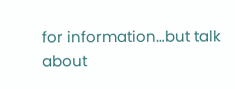for information…but talk about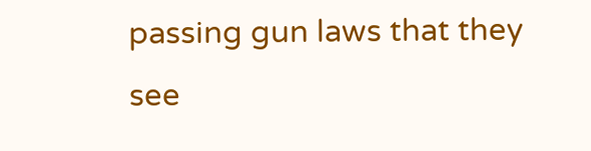passing gun laws that they see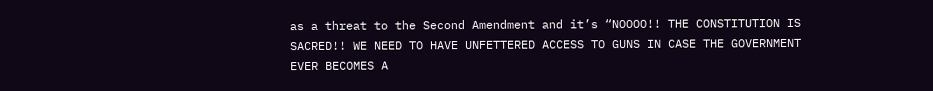as a threat to the Second Amendment and it’s “NOOOO!! THE CONSTITUTION IS SACRED!! WE NEED TO HAVE UNFETTERED ACCESS TO GUNS IN CASE THE GOVERNMENT EVER BECOMES A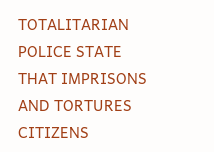TOTALITARIAN POLICE STATE THAT IMPRISONS AND TORTURES CITIZENS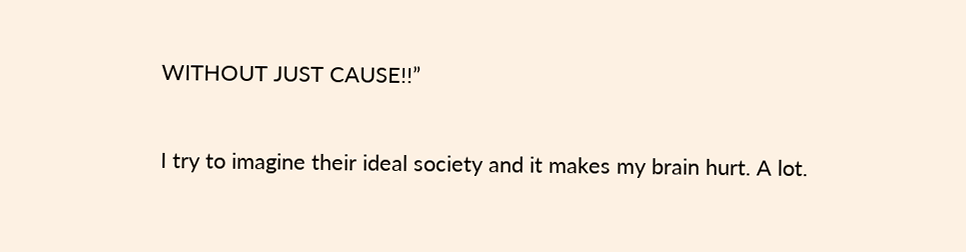WITHOUT JUST CAUSE!!”

I try to imagine their ideal society and it makes my brain hurt. A lot.